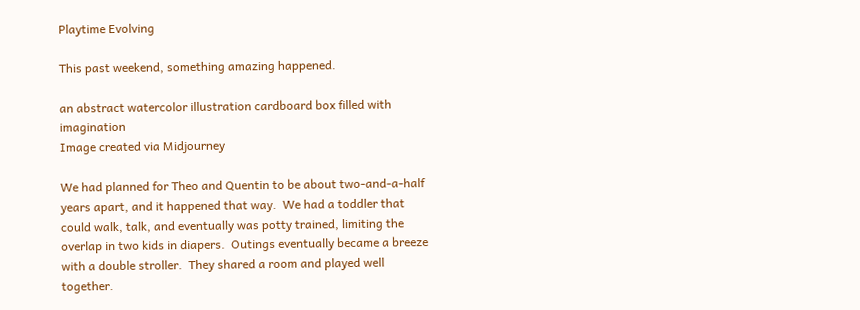Playtime Evolving

This past weekend, something amazing happened.

an abstract watercolor illustration cardboard box filled with imagination
Image created via Midjourney

We had planned for Theo and Quentin to be about two-and-a-half years apart, and it happened that way.  We had a toddler that could walk, talk, and eventually was potty trained, limiting the overlap in two kids in diapers.  Outings eventually became a breeze with a double stroller.  They shared a room and played well together.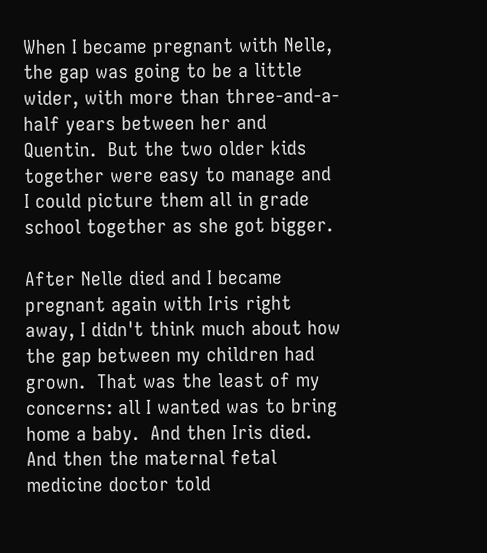When I became pregnant with Nelle, the gap was going to be a little wider, with more than three-and-a-half years between her and Quentin.  But the two older kids together were easy to manage and I could picture them all in grade school together as she got bigger.

After Nelle died and I became pregnant again with Iris right away, I didn't think much about how the gap between my children had grown.  That was the least of my concerns: all I wanted was to bring home a baby.  And then Iris died.  And then the maternal fetal medicine doctor told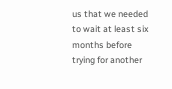us that we needed to wait at least six months before trying for another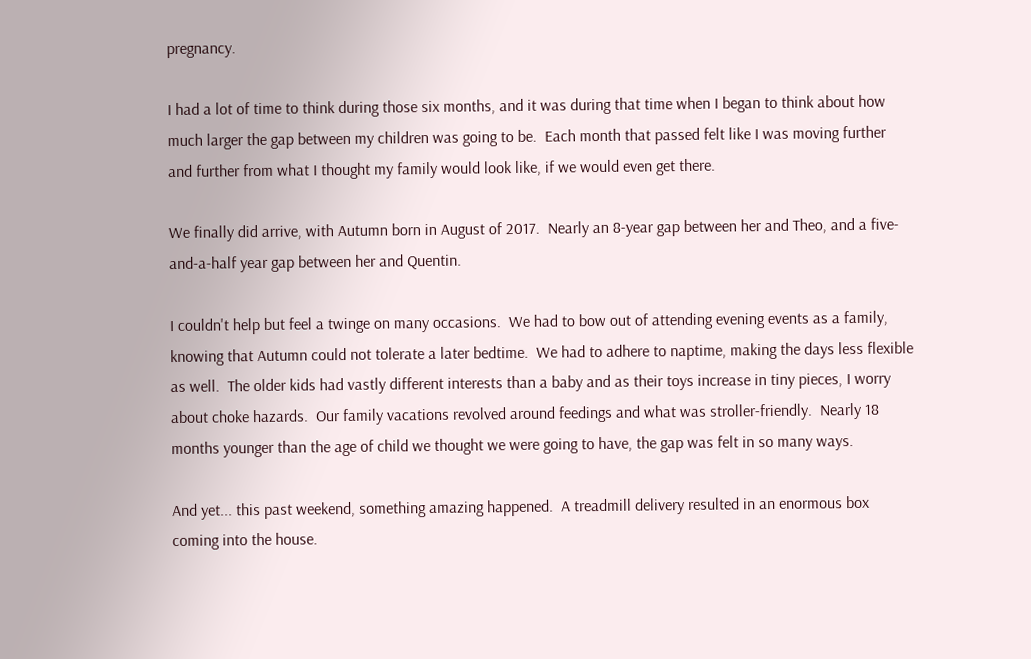pregnancy.

I had a lot of time to think during those six months, and it was during that time when I began to think about how much larger the gap between my children was going to be.  Each month that passed felt like I was moving further and further from what I thought my family would look like, if we would even get there.

We finally did arrive, with Autumn born in August of 2017.  Nearly an 8-year gap between her and Theo, and a five-and-a-half year gap between her and Quentin.

I couldn't help but feel a twinge on many occasions.  We had to bow out of attending evening events as a family, knowing that Autumn could not tolerate a later bedtime.  We had to adhere to naptime, making the days less flexible as well.  The older kids had vastly different interests than a baby and as their toys increase in tiny pieces, I worry about choke hazards.  Our family vacations revolved around feedings and what was stroller-friendly.  Nearly 18 months younger than the age of child we thought we were going to have, the gap was felt in so many ways.

And yet... this past weekend, something amazing happened.  A treadmill delivery resulted in an enormous box coming into the house.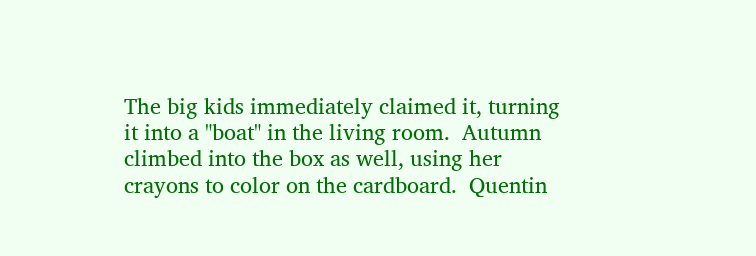The big kids immediately claimed it, turning it into a "boat" in the living room.  Autumn climbed into the box as well, using her crayons to color on the cardboard.  Quentin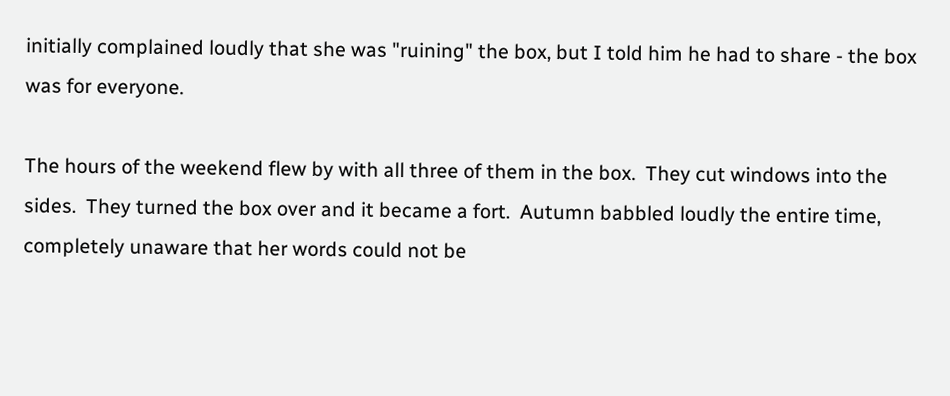initially complained loudly that she was "ruining" the box, but I told him he had to share - the box was for everyone.

The hours of the weekend flew by with all three of them in the box.  They cut windows into the sides.  They turned the box over and it became a fort.  Autumn babbled loudly the entire time, completely unaware that her words could not be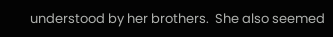understood by her brothers.  She also seemed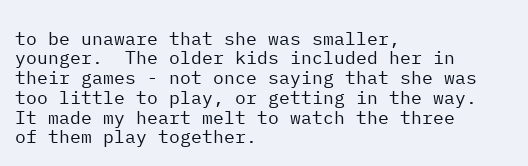to be unaware that she was smaller, younger.  The older kids included her in their games - not once saying that she was too little to play, or getting in the way.  It made my heart melt to watch the three of them play together.